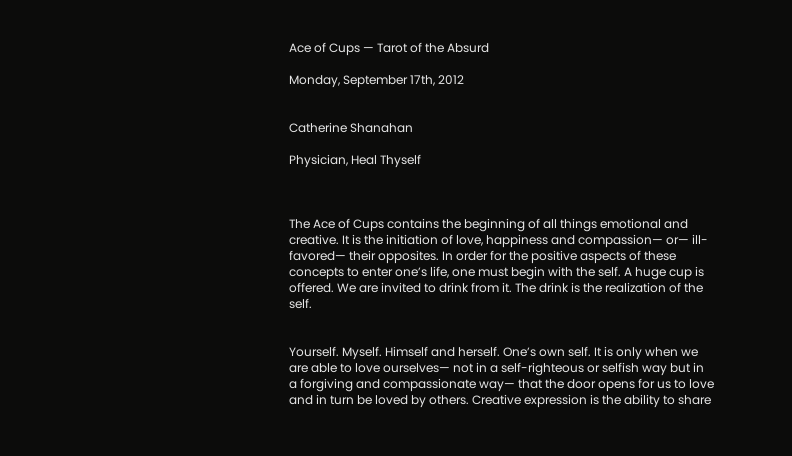Ace of Cups — Tarot of the Absurd

Monday, September 17th, 2012


Catherine Shanahan

Physician, Heal Thyself



The Ace of Cups contains the beginning of all things emotional and creative. It is the initiation of love, happiness and compassion— or— ill-favored— their opposites. In order for the positive aspects of these concepts to enter one’s life, one must begin with the self. A huge cup is offered. We are invited to drink from it. The drink is the realization of the self.


Yourself. Myself. Himself and herself. One’s own self. It is only when we are able to love ourselves— not in a self-righteous or selfish way but in a forgiving and compassionate way— that the door opens for us to love and in turn be loved by others. Creative expression is the ability to share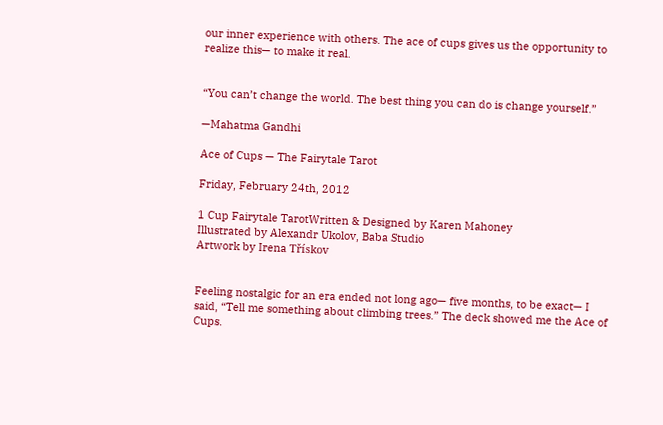our inner experience with others. The ace of cups gives us the opportunity to realize this— to make it real.


“You can’t change the world. The best thing you can do is change yourself.”

—Mahatma Gandhi

Ace of Cups — The Fairytale Tarot

Friday, February 24th, 2012

1 Cup Fairytale TarotWritten & Designed by Karen Mahoney
Illustrated by Alexandr Ukolov, Baba Studio
Artwork by Irena Třískov


Feeling nostalgic for an era ended not long ago— five months, to be exact— I said, “Tell me something about climbing trees.” The deck showed me the Ace of Cups.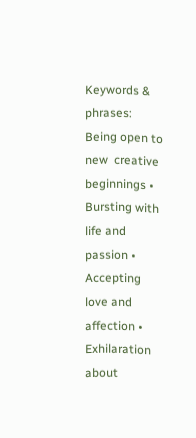Keywords & phrases: Being open to new  creative beginnings • Bursting with life and passion • Accepting love and affection • Exhilaration about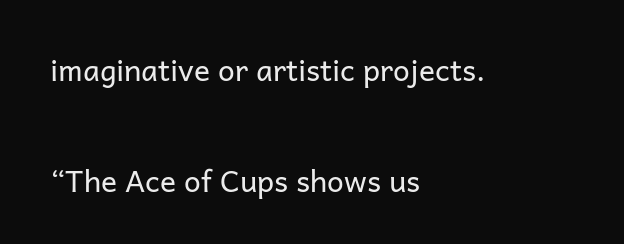imaginative or artistic projects.


“The Ace of Cups shows us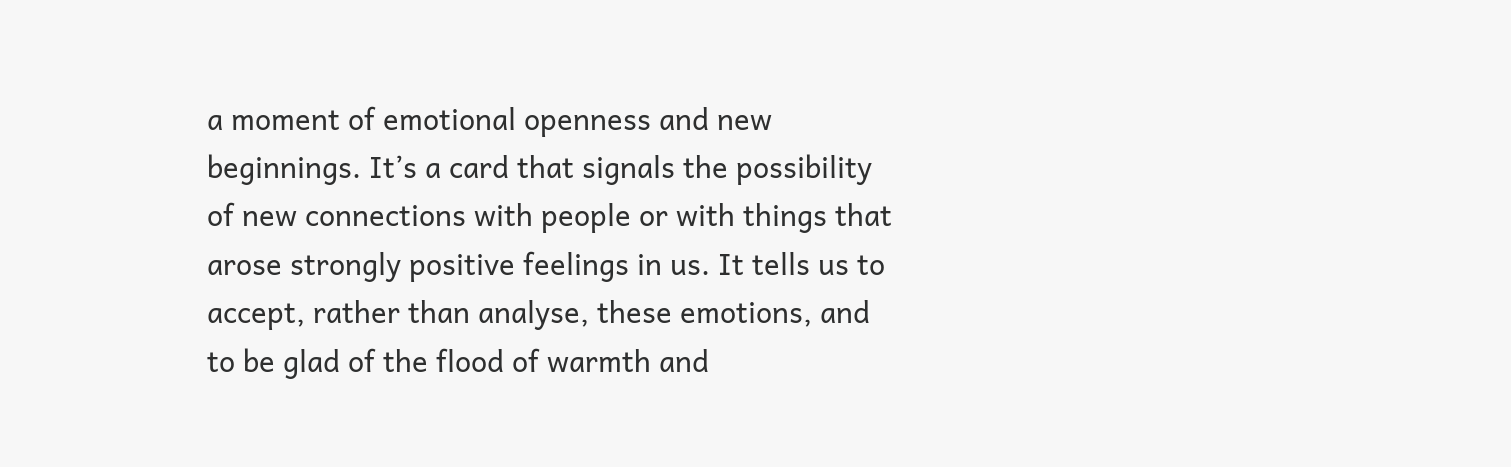a moment of emotional openness and new beginnings. It’s a card that signals the possibility of new connections with people or with things that arose strongly positive feelings in us. It tells us to accept, rather than analyse, these emotions, and to be glad of the flood of warmth and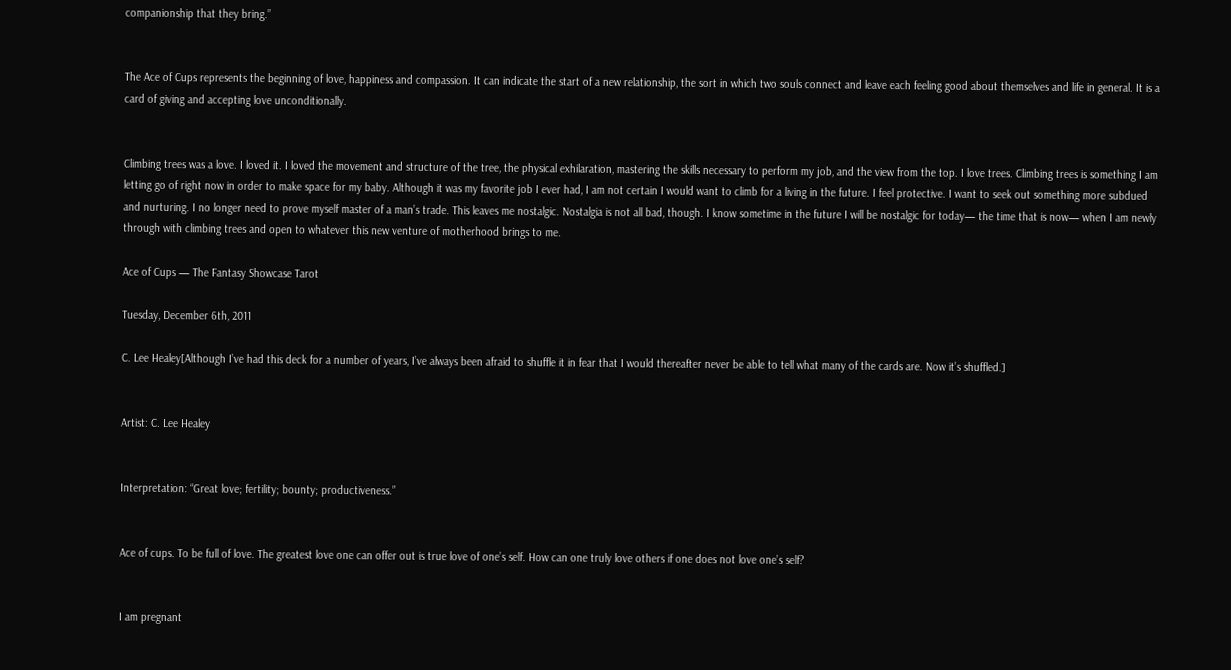companionship that they bring.”


The Ace of Cups represents the beginning of love, happiness and compassion. It can indicate the start of a new relationship, the sort in which two souls connect and leave each feeling good about themselves and life in general. It is a card of giving and accepting love unconditionally.


Climbing trees was a love. I loved it. I loved the movement and structure of the tree, the physical exhilaration, mastering the skills necessary to perform my job, and the view from the top. I love trees. Climbing trees is something I am letting go of right now in order to make space for my baby. Although it was my favorite job I ever had, I am not certain I would want to climb for a living in the future. I feel protective. I want to seek out something more subdued and nurturing. I no longer need to prove myself master of a man’s trade. This leaves me nostalgic. Nostalgia is not all bad, though. I know sometime in the future I will be nostalgic for today— the time that is now— when I am newly through with climbing trees and open to whatever this new venture of motherhood brings to me.

Ace of Cups — The Fantasy Showcase Tarot

Tuesday, December 6th, 2011

C. Lee Healey[Although I’ve had this deck for a number of years, I’ve always been afraid to shuffle it in fear that I would thereafter never be able to tell what many of the cards are. Now it’s shuffled.]


Artist: C. Lee Healey


Interpretation: “Great love; fertility; bounty; productiveness.”


Ace of cups. To be full of love. The greatest love one can offer out is true love of one’s self. How can one truly love others if one does not love one’s self?


I am pregnant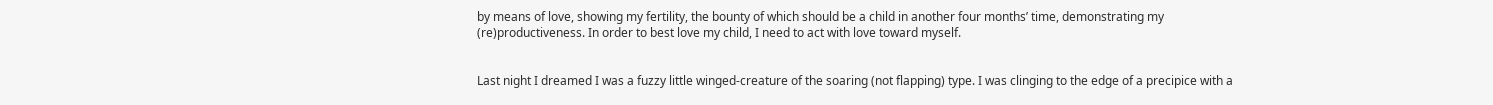by means of love, showing my fertility, the bounty of which should be a child in another four months’ time, demonstrating my (re)productiveness. In order to best love my child, I need to act with love toward myself.


Last night I dreamed I was a fuzzy little winged-creature of the soaring (not flapping) type. I was clinging to the edge of a precipice with a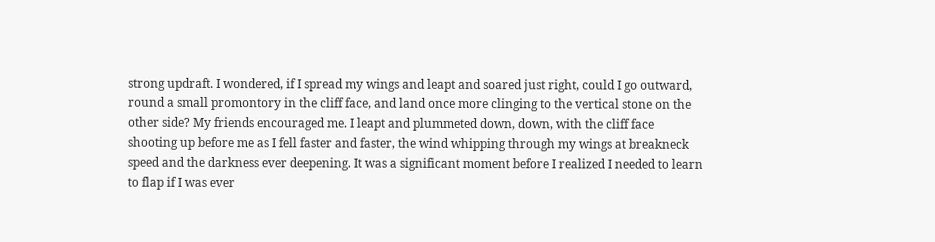strong updraft. I wondered, if I spread my wings and leapt and soared just right, could I go outward, round a small promontory in the cliff face, and land once more clinging to the vertical stone on the other side? My friends encouraged me. I leapt and plummeted down, down, with the cliff face shooting up before me as I fell faster and faster, the wind whipping through my wings at breakneck speed and the darkness ever deepening. It was a significant moment before I realized I needed to learn to flap if I was ever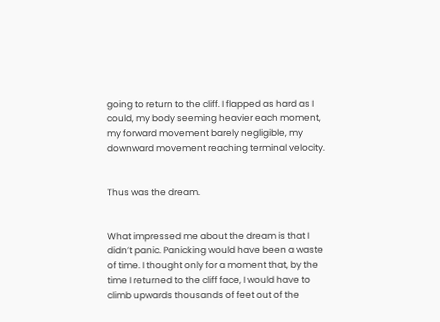going to return to the cliff. I flapped as hard as I could, my body seeming heavier each moment, my forward movement barely negligible, my downward movement reaching terminal velocity.


Thus was the dream.


What impressed me about the dream is that I didn’t panic. Panicking would have been a waste of time. I thought only for a moment that, by the time I returned to the cliff face, I would have to climb upwards thousands of feet out of the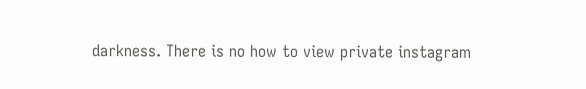darkness. There is no how to view private instagram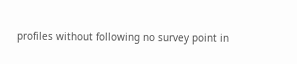profiles without following no survey point in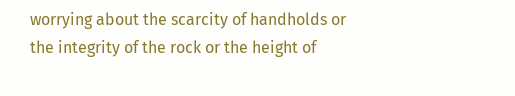worrying about the scarcity of handholds or the integrity of the rock or the height of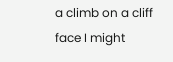a climb on a cliff face I might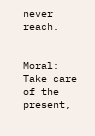never reach.


Moral: Take care of the present,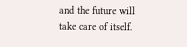and the future will take care of itself.